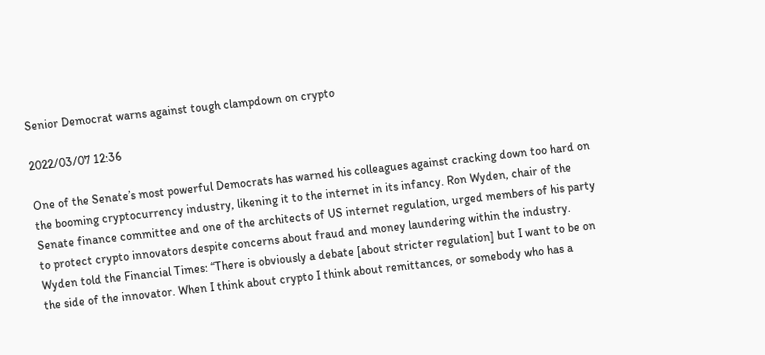Senior Democrat warns against tough clampdown on crypto

2022/03/07 12:36

One of the Senate’s most powerful Democrats has warned his colleagues against cracking down too hard on the booming cryptocurrency industry, likening it to the internet in its infancy. Ron Wyden, chair of the Senate finance committee and one of the architects of US internet regulation, urged members of his party to protect crypto innovators despite concerns about fraud and money laundering within the industry. Wyden told the Financial Times: “There is obviously a debate [about stricter regulation] but I want to be on the side of the innovator. When I think about crypto I think about remittances, or somebody who has a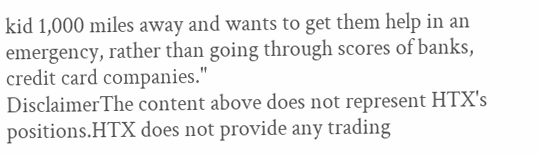kid 1,000 miles away and wants to get them help in an emergency, rather than going through scores of banks, credit card companies."
DisclaimerThe content above does not represent HTX's positions.HTX does not provide any trading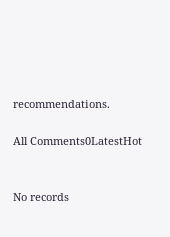recommendations.

All Comments0LatestHot


No records